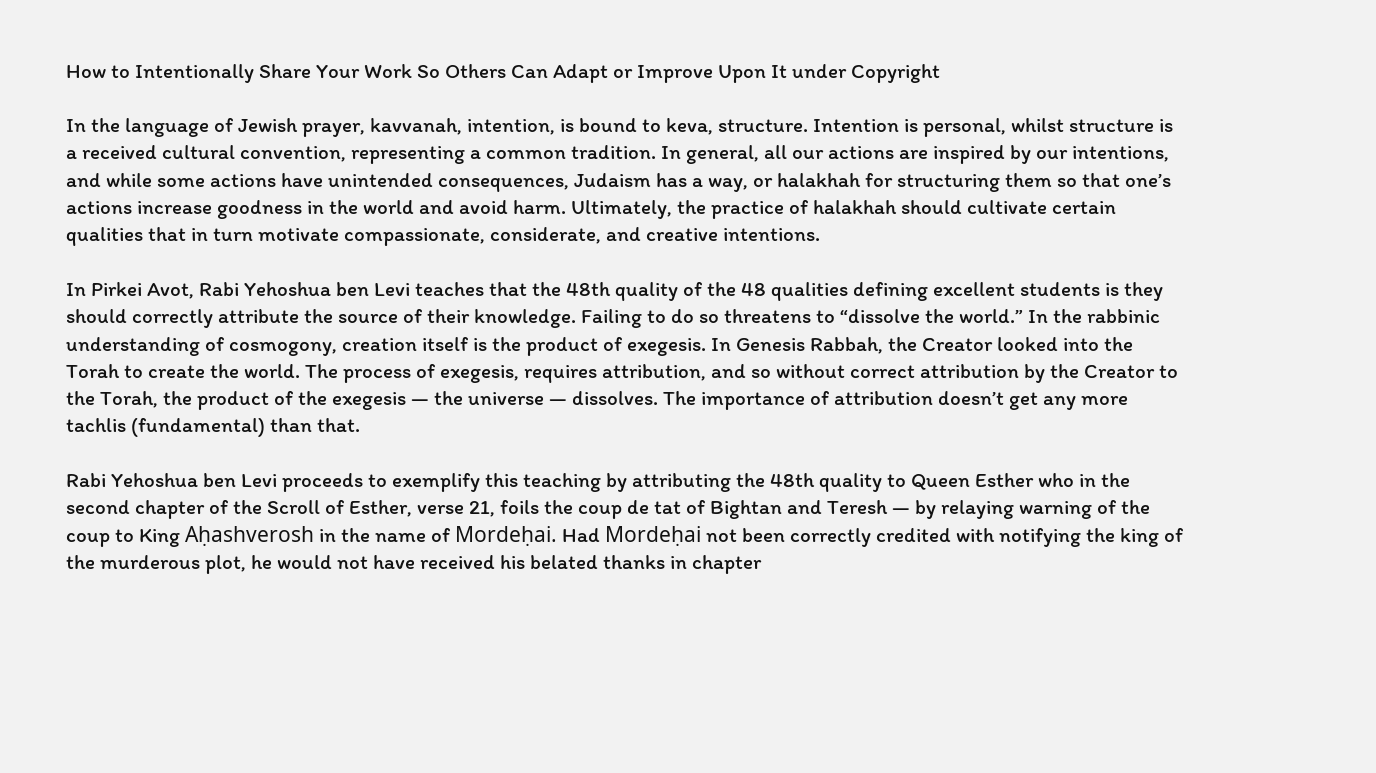How to Intentionally Share Your Work So Others Can Adapt or Improve Upon It under Copyright

In the language of Jewish prayer, kavvanah, intention, is bound to keva, structure. Intention is personal, whilst structure is a received cultural convention, representing a common tradition. In general, all our actions are inspired by our intentions, and while some actions have unintended consequences, Judaism has a way, or halakhah for structuring them so that one’s actions increase goodness in the world and avoid harm. Ultimately, the practice of halakhah should cultivate certain qualities that in turn motivate compassionate, considerate, and creative intentions.

In Pirkei Avot, Rabi Yehoshua ben Levi teaches that the 48th quality of the 48 qualities defining excellent students is they should correctly attribute the source of their knowledge. Failing to do so threatens to “dissolve the world.” In the rabbinic understanding of cosmogony, creation itself is the product of exegesis. In Genesis Rabbah, the Creator looked into the Torah to create the world. The process of exegesis, requires attribution, and so without correct attribution by the Creator to the Torah, the product of the exegesis — the universe — dissolves. The importance of attribution doesn’t get any more tachlis (fundamental) than that.

Rabi Yehoshua ben Levi proceeds to exemplify this teaching by attributing the 48th quality to Queen Esther who in the second chapter of the Scroll of Esther, verse 21, foils the coup de tat of Bightan and Teresh — by relaying warning of the coup to King Aḥashverosh in the name of Mordeḥai. Had Mordeḥai not been correctly credited with notifying the king of the murderous plot, he would not have received his belated thanks in chapter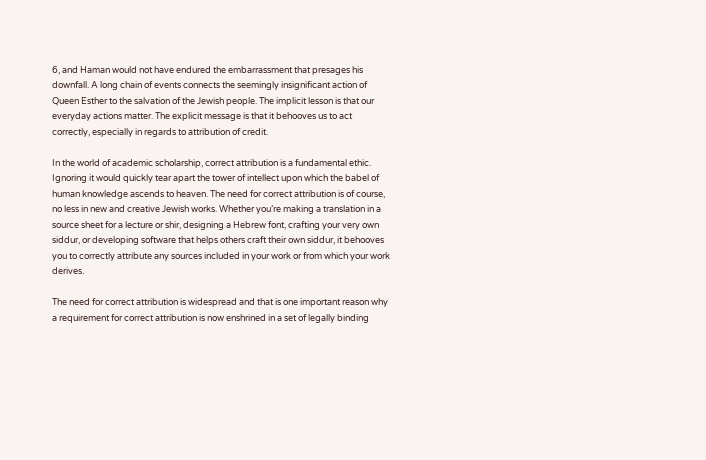6, and Haman would not have endured the embarrassment that presages his downfall. A long chain of events connects the seemingly insignificant action of Queen Esther to the salvation of the Jewish people. The implicit lesson is that our everyday actions matter. The explicit message is that it behooves us to act correctly, especially in regards to attribution of credit.

In the world of academic scholarship, correct attribution is a fundamental ethic. Ignoring it would quickly tear apart the tower of intellect upon which the babel of human knowledge ascends to heaven. The need for correct attribution is of course, no less in new and creative Jewish works. Whether you’re making a translation in a source sheet for a lecture or shir, designing a Hebrew font, crafting your very own siddur, or developing software that helps others craft their own siddur, it behooves you to correctly attribute any sources included in your work or from which your work derives.

The need for correct attribution is widespread and that is one important reason why a requirement for correct attribution is now enshrined in a set of legally binding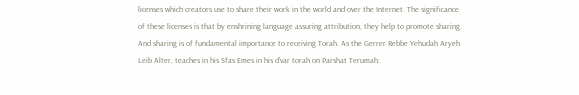licenses which creators use to share their work in the world and over the Internet. The significance of these licenses is that by enshrining language assuring attribution, they help to promote sharing. And sharing is of fundamental importance to receiving Torah. As the Gerrer Rebbe Yehudah Aryeh Leib Alter, teaches in his Sfas Emes in his d’var torah on Parshat Terumah: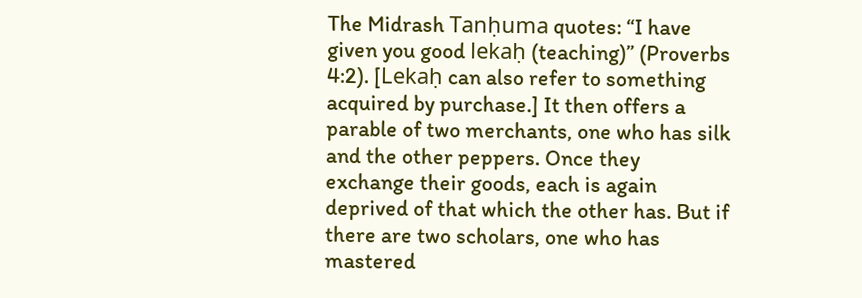The Midrash Tanḥuma quotes: “I have given you good lekaḥ (teaching)” (Proverbs 4:2). [Lekaḥ can also refer to something acquired by purchase.] It then offers a parable of two merchants, one who has silk and the other peppers. Once they exchange their goods, each is again deprived of that which the other has. But if there are two scholars, one who has mastered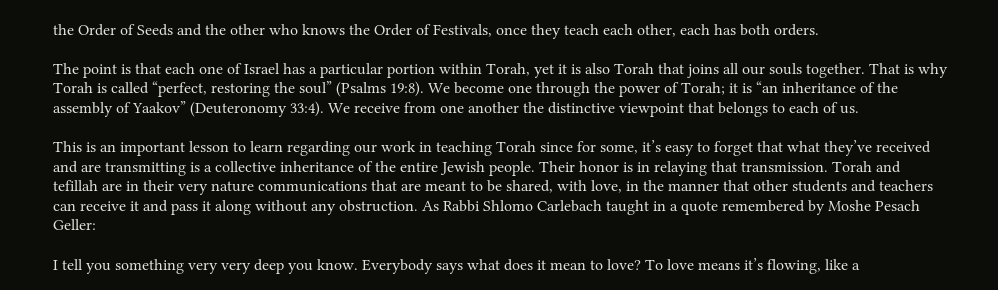the Order of Seeds and the other who knows the Order of Festivals, once they teach each other, each has both orders.

The point is that each one of Israel has a particular portion within Torah, yet it is also Torah that joins all our souls together. That is why Torah is called “perfect, restoring the soul” (Psalms 19:8). We become one through the power of Torah; it is “an inheritance of the assembly of Yaakov” (Deuteronomy 33:4). We receive from one another the distinctive viewpoint that belongs to each of us.

This is an important lesson to learn regarding our work in teaching Torah since for some, it’s easy to forget that what they’ve received and are transmitting is a collective inheritance of the entire Jewish people. Their honor is in relaying that transmission. Torah and tefillah are in their very nature communications that are meant to be shared, with love, in the manner that other students and teachers can receive it and pass it along without any obstruction. As Rabbi Shlomo Carlebach taught in a quote remembered by Moshe Pesach Geller:

I tell you something very very deep you know. Everybody says what does it mean to love? To love means it’s flowing, like a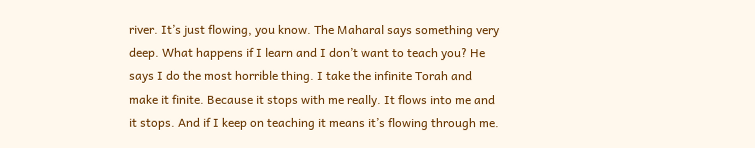river. It’s just flowing, you know. The Maharal says something very deep. What happens if I learn and I don’t want to teach you? He says I do the most horrible thing. I take the infinite Torah and make it finite. Because it stops with me really. It flows into me and it stops. And if I keep on teaching it means it’s flowing through me.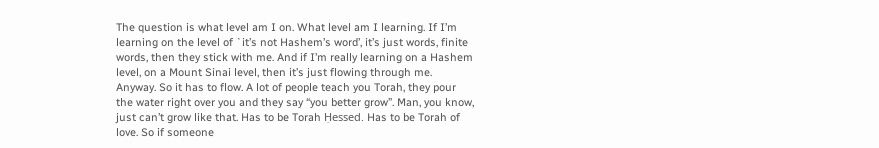The question is what level am I on. What level am I learning. If I’m learning on the level of `it’s not Hashem’s word’, it’s just words, finite words, then they stick with me. And if I’m really learning on a Hashem level, on a Mount Sinai level, then it’s just flowing through me. Anyway. So it has to flow. A lot of people teach you Torah, they pour the water right over you and they say “you better grow”. Man, you know, just can’t grow like that. Has to be Torah Ḥessed. Has to be Torah of love. So if someone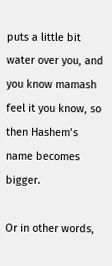puts a little bit water over you, and you know mamash feel it you know, so then Hashem’s name becomes bigger.

Or in other words,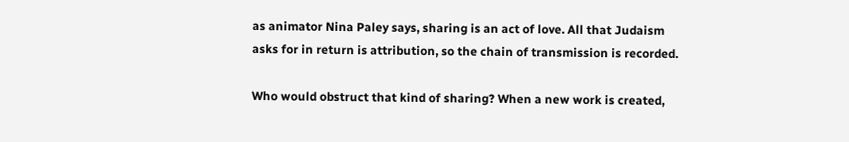as animator Nina Paley says, sharing is an act of love. All that Judaism asks for in return is attribution, so the chain of transmission is recorded.

Who would obstruct that kind of sharing? When a new work is created,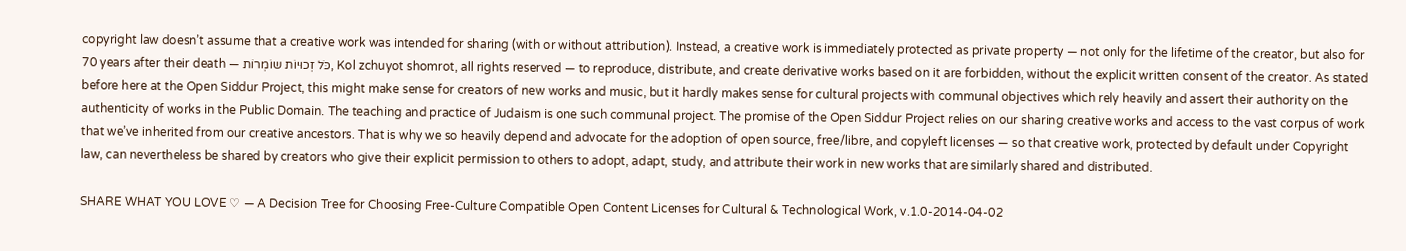copyright law doesn’t assume that a creative work was intended for sharing (with or without attribution). Instead, a creative work is immediately protected as private property — not only for the lifetime of the creator, but also for 70 years after their death — כֹּל זְכוּיוֺת שוֺמְרוֺת, Kol zchuyot shomrot, all rights reserved — to reproduce, distribute, and create derivative works based on it are forbidden, without the explicit written consent of the creator. As stated before here at the Open Siddur Project, this might make sense for creators of new works and music, but it hardly makes sense for cultural projects with communal objectives which rely heavily and assert their authority on the authenticity of works in the Public Domain. The teaching and practice of Judaism is one such communal project. The promise of the Open Siddur Project relies on our sharing creative works and access to the vast corpus of work that we’ve inherited from our creative ancestors. That is why we so heavily depend and advocate for the adoption of open source, free/libre, and copyleft licenses — so that creative work, protected by default under Copyright law, can nevertheless be shared by creators who give their explicit permission to others to adopt, adapt, study, and attribute their work in new works that are similarly shared and distributed.

SHARE WHAT YOU LOVE ♡ — A Decision Tree for Choosing Free-Culture Compatible Open Content Licenses for Cultural & Technological Work, v.1.0-2014-04-02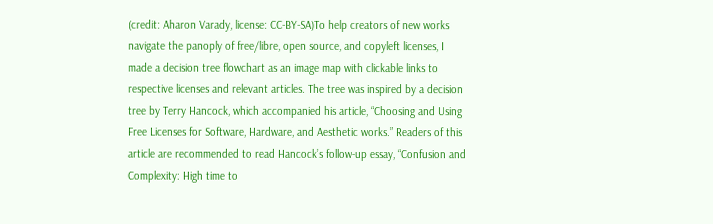(credit: Aharon Varady, license: CC-BY-SA)To help creators of new works navigate the panoply of free/libre, open source, and copyleft licenses, I made a decision tree flowchart as an image map with clickable links to respective licenses and relevant articles. The tree was inspired by a decision tree by Terry Hancock, which accompanied his article, “Choosing and Using Free Licenses for Software, Hardware, and Aesthetic works.” Readers of this article are recommended to read Hancock’s follow-up essay, “Confusion and Complexity: High time to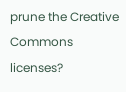prune the Creative Commons licenses?